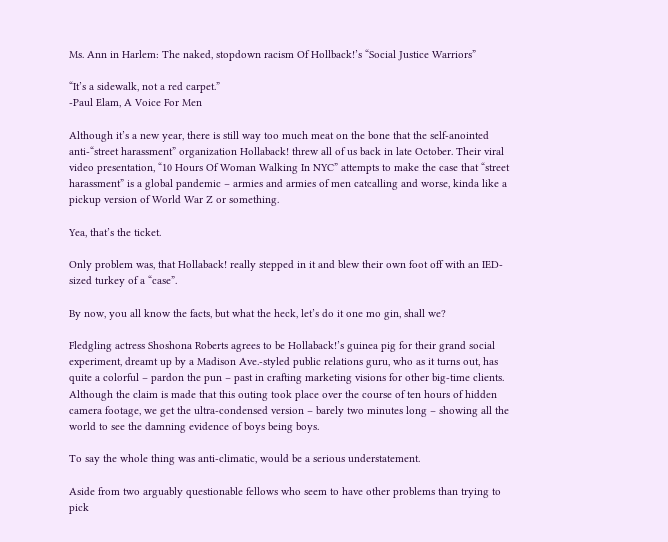Ms. Ann in Harlem: The naked, stopdown racism Of Hollback!’s “Social Justice Warriors”

“It’s a sidewalk, not a red carpet.”
-Paul Elam, A Voice For Men

Although it’s a new year, there is still way too much meat on the bone that the self-anointed anti-“street harassment” organization Hollaback! threw all of us back in late October. Their viral video presentation, “10 Hours Of Woman Walking In NYC” attempts to make the case that “street harassment” is a global pandemic – armies and armies of men catcalling and worse, kinda like a pickup version of World War Z or something.

Yea, that’s the ticket.

Only problem was, that Hollaback! really stepped in it and blew their own foot off with an IED-sized turkey of a “case”.

By now, you all know the facts, but what the heck, let’s do it one mo gin, shall we?

Fledgling actress Shoshona Roberts agrees to be Hollaback!’s guinea pig for their grand social experiment, dreamt up by a Madison Ave.-styled public relations guru, who as it turns out, has quite a colorful – pardon the pun – past in crafting marketing visions for other big-time clients. Although the claim is made that this outing took place over the course of ten hours of hidden camera footage, we get the ultra-condensed version – barely two minutes long – showing all the world to see the damning evidence of boys being boys.

To say the whole thing was anti-climatic, would be a serious understatement.

Aside from two arguably questionable fellows who seem to have other problems than trying to pick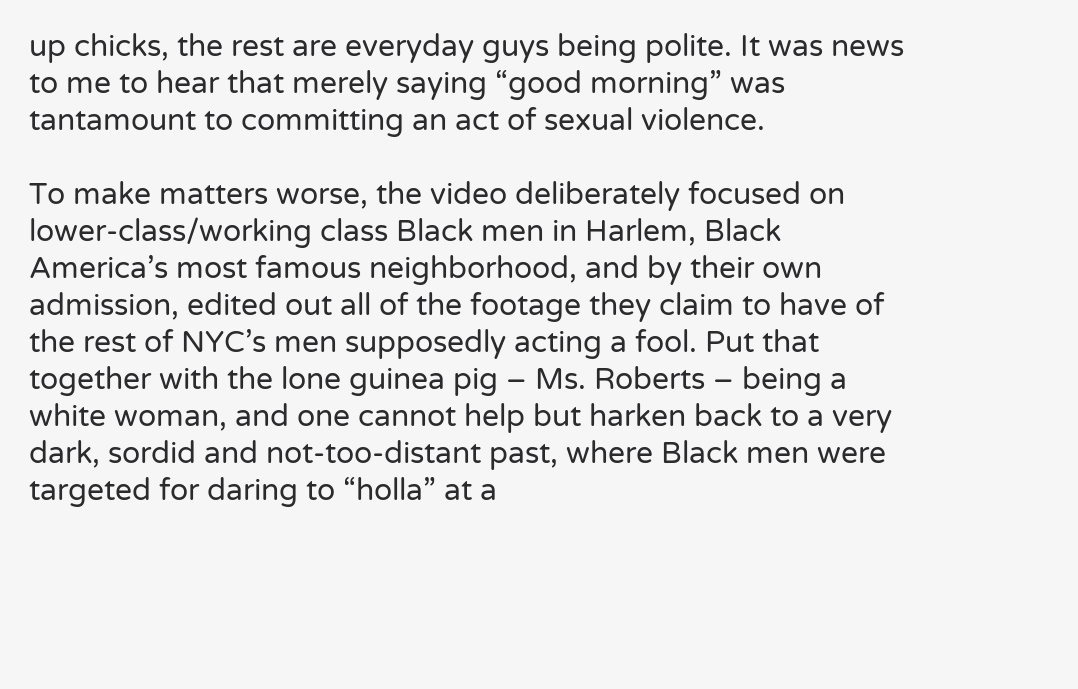up chicks, the rest are everyday guys being polite. It was news to me to hear that merely saying “good morning” was tantamount to committing an act of sexual violence.

To make matters worse, the video deliberately focused on lower-class/working class Black men in Harlem, Black America’s most famous neighborhood, and by their own admission, edited out all of the footage they claim to have of the rest of NYC’s men supposedly acting a fool. Put that together with the lone guinea pig – Ms. Roberts – being a white woman, and one cannot help but harken back to a very dark, sordid and not-too-distant past, where Black men were targeted for daring to “holla” at a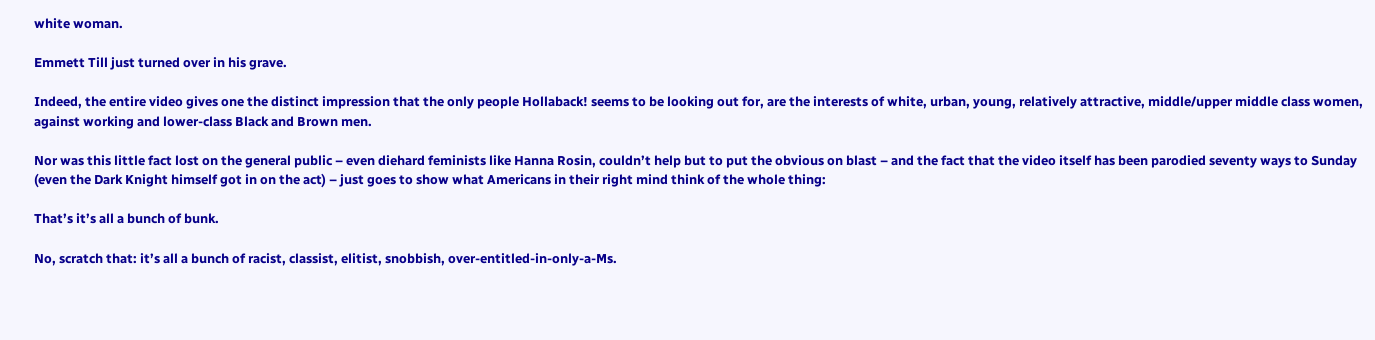white woman.

Emmett Till just turned over in his grave.

Indeed, the entire video gives one the distinct impression that the only people Hollaback! seems to be looking out for, are the interests of white, urban, young, relatively attractive, middle/upper middle class women, against working and lower-class Black and Brown men.

Nor was this little fact lost on the general public – even diehard feminists like Hanna Rosin, couldn’t help but to put the obvious on blast – and the fact that the video itself has been parodied seventy ways to Sunday (even the Dark Knight himself got in on the act) – just goes to show what Americans in their right mind think of the whole thing:

That’s it’s all a bunch of bunk.

No, scratch that: it’s all a bunch of racist, classist, elitist, snobbish, over-entitled-in-only-a-Ms.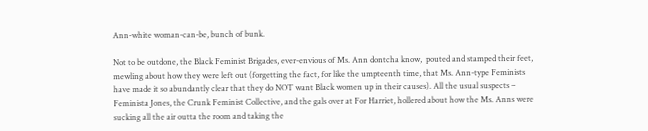Ann-white woman-can-be, bunch of bunk.

Not to be outdone, the Black Feminist Brigades, ever-envious of Ms. Ann dontcha know,  pouted and stamped their feet, mewling about how they were left out (forgetting the fact, for like the umpteenth time, that Ms. Ann-type Feminists have made it so abundantly clear that they do NOT want Black women up in their causes). All the usual suspects – Feminista Jones, the Crunk Feminist Collective, and the gals over at For Harriet, hollered about how the Ms. Anns were sucking all the air outta the room and taking the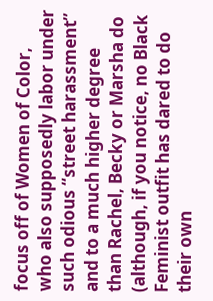focus off of Women of Color, who also supposedly labor under such odious “street harassment” and to a much higher degree than Rachel, Becky or Marsha do (although, if you notice, no Black Feminist outfit has dared to do their own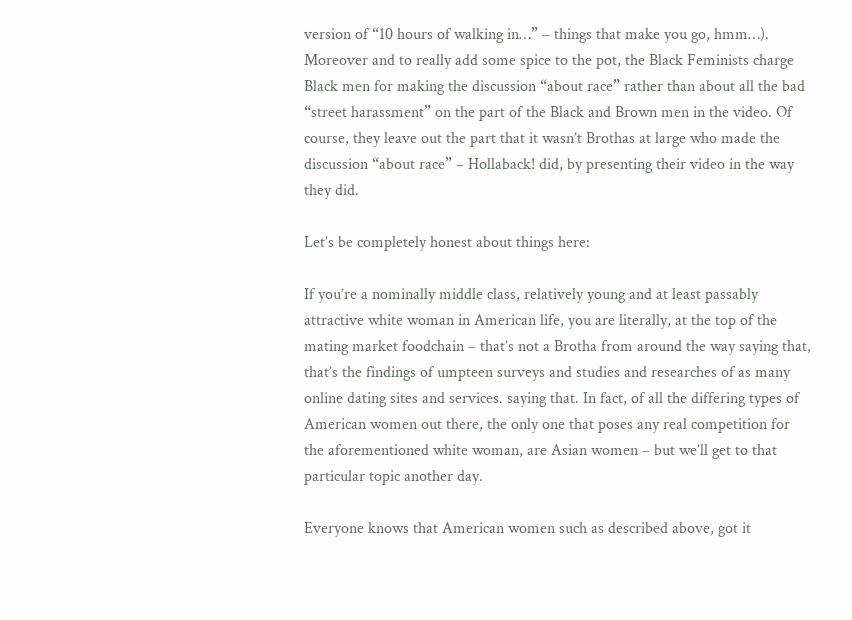version of “10 hours of walking in…” – things that make you go, hmm…). Moreover and to really add some spice to the pot, the Black Feminists charge Black men for making the discussion “about race” rather than about all the bad “street harassment” on the part of the Black and Brown men in the video. Of course, they leave out the part that it wasn’t Brothas at large who made the discussion “about race” – Hollaback! did, by presenting their video in the way they did.

Let’s be completely honest about things here:

If you’re a nominally middle class, relatively young and at least passably attractive white woman in American life, you are literally, at the top of the mating market foodchain – that’s not a Brotha from around the way saying that, that’s the findings of umpteen surveys and studies and researches of as many online dating sites and services. saying that. In fact, of all the differing types of American women out there, the only one that poses any real competition for the aforementioned white woman, are Asian women – but we’ll get to that particular topic another day.

Everyone knows that American women such as described above, got it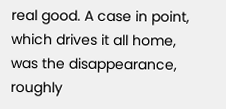real good. A case in point, which drives it all home, was the disappearance, roughly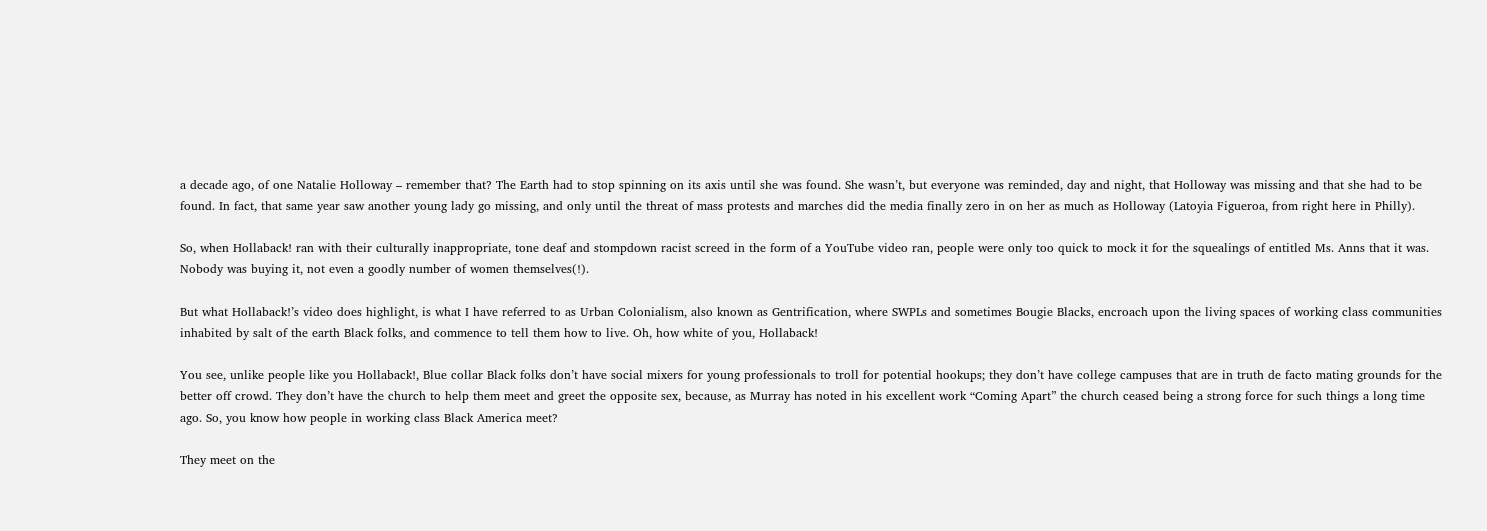a decade ago, of one Natalie Holloway – remember that? The Earth had to stop spinning on its axis until she was found. She wasn’t, but everyone was reminded, day and night, that Holloway was missing and that she had to be found. In fact, that same year saw another young lady go missing, and only until the threat of mass protests and marches did the media finally zero in on her as much as Holloway (Latoyia Figueroa, from right here in Philly).

So, when Hollaback! ran with their culturally inappropriate, tone deaf and stompdown racist screed in the form of a YouTube video ran, people were only too quick to mock it for the squealings of entitled Ms. Anns that it was. Nobody was buying it, not even a goodly number of women themselves(!).

But what Hollaback!’s video does highlight, is what I have referred to as Urban Colonialism, also known as Gentrification, where SWPLs and sometimes Bougie Blacks, encroach upon the living spaces of working class communities inhabited by salt of the earth Black folks, and commence to tell them how to live. Oh, how white of you, Hollaback!

You see, unlike people like you Hollaback!, Blue collar Black folks don’t have social mixers for young professionals to troll for potential hookups; they don’t have college campuses that are in truth de facto mating grounds for the better off crowd. They don’t have the church to help them meet and greet the opposite sex, because, as Murray has noted in his excellent work “Coming Apart” the church ceased being a strong force for such things a long time ago. So, you know how people in working class Black America meet?

They meet on the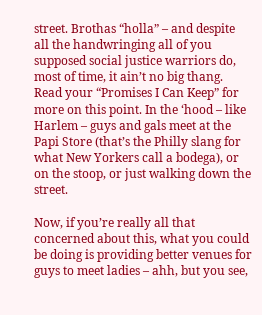street. Brothas “holla” – and despite all the handwringing all of you supposed social justice warriors do, most of time, it ain’t no big thang. Read your “Promises I Can Keep” for more on this point. In the ‘hood – like Harlem – guys and gals meet at the Papi Store (that’s the Philly slang for what New Yorkers call a bodega), or on the stoop, or just walking down the street.

Now, if you’re really all that concerned about this, what you could be doing is providing better venues for guys to meet ladies – ahh, but you see,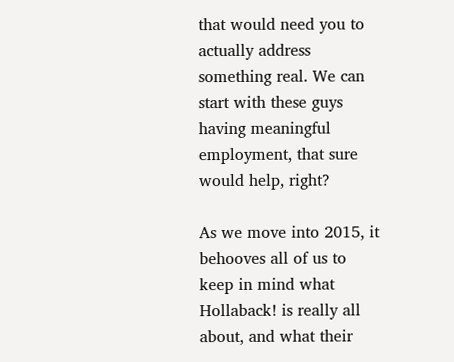that would need you to actually address something real. We can start with these guys having meaningful employment, that sure would help, right?

As we move into 2015, it behooves all of us to keep in mind what Hollaback! is really all about, and what their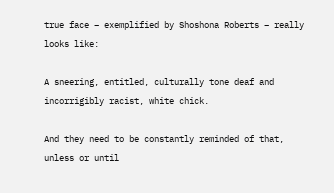true face – exemplified by Shoshona Roberts – really looks like:

A sneering, entitled, culturally tone deaf and incorrigibly racist, white chick.

And they need to be constantly reminded of that, unless or until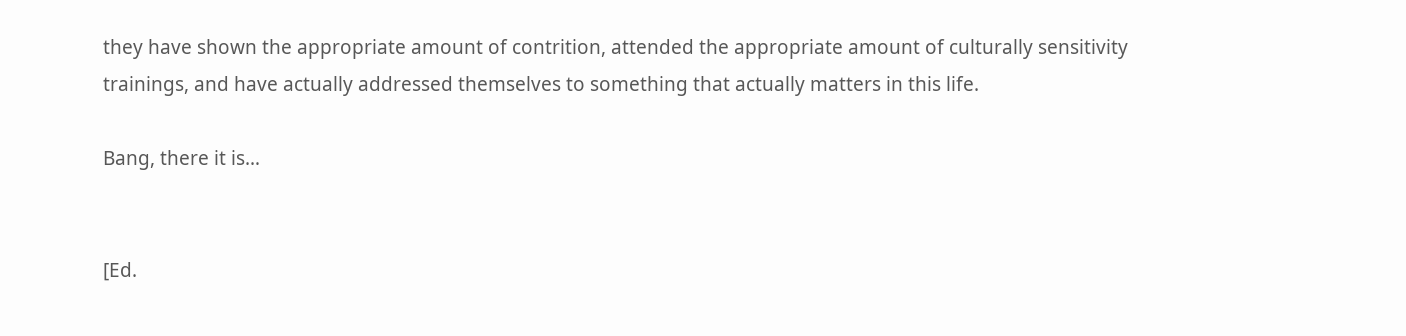they have shown the appropriate amount of contrition, attended the appropriate amount of culturally sensitivity trainings, and have actually addressed themselves to something that actually matters in this life.

Bang, there it is…


[Ed.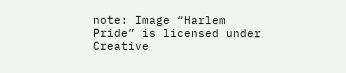note: Image “Harlem Pride” is licensed under Creative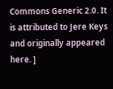Commons Generic 2.0. It is attributed to Jere Keys and originally appeared here. ]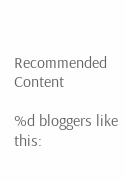Recommended Content

%d bloggers like this: